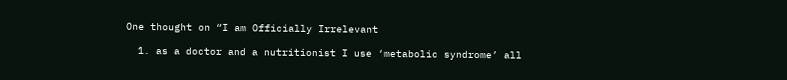One thought on “I am Officially Irrelevant

  1. as a doctor and a nutritionist I use ‘metabolic syndrome’ all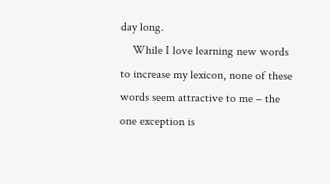day long.
    While I love learning new words to increase my lexicon, none of these words seem attractive to me – the one exception is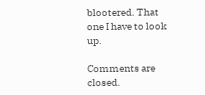blootered. That one I have to look up.

Comments are closed.